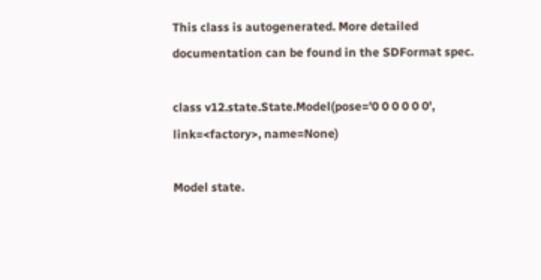This class is autogenerated. More detailed documentation can be found in the SDFormat spec.

class v12.state.State.Model(pose='0 0 0 0 0 0', link=<factory>, name=None)

Model state.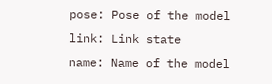pose: Pose of the model
link: Link state
name: Name of the model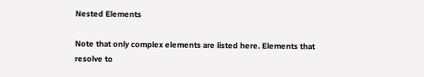Nested Elements

Note that only complex elements are listed here. Elements that resolve to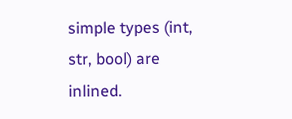simple types (int, str, bool) are inlined.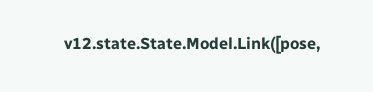v12.state.State.Model.Link([pose,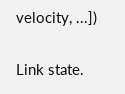velocity, ...])

Link state.